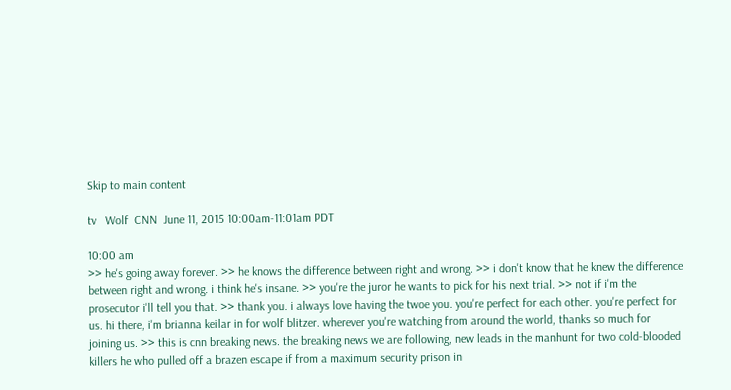Skip to main content

tv   Wolf  CNN  June 11, 2015 10:00am-11:01am PDT

10:00 am
>> he's going away forever. >> he knows the difference between right and wrong. >> i don't know that he knew the difference between right and wrong. i think he's insane. >> you're the juror he wants to pick for his next trial. >> not if i'm the prosecutor i'll tell you that. >> thank you. i always love having the twoe you. you're perfect for each other. you're perfect for us. hi there, i'm brianna keilar in for wolf blitzer. wherever you're watching from around the world, thanks so much for joining us. >> this is cnn breaking news. the breaking news we are following, new leads in the manhunt for two cold-blooded killers he who pulled off a brazen escape if from a maximum security prison in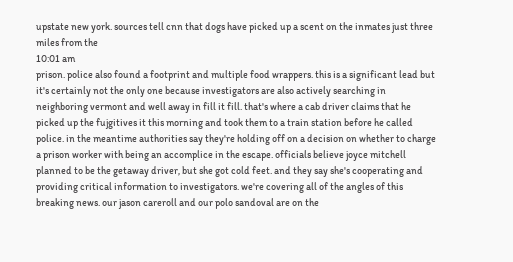upstate new york. sources tell cnn that dogs have picked up a scent on the inmates just three miles from the
10:01 am
prison. police also found a footprint and multiple food wrappers. this is a significant lead but it's certainly not the only one because investigators are also actively searching in neighboring vermont and well away in fill it fill. that's where a cab driver claims that he picked up the fujgitives it this morning and took them to a train station before he called police. in the meantime authorities say they're holding off on a decision on whether to charge a prison worker with being an accomplice in the escape. officials believe joyce mitchell planned to be the getaway driver, but she got cold feet. and they say she's cooperating and providing critical information to investigators. we're covering all of the angles of this breaking news. our jason careroll and our polo sandoval are on the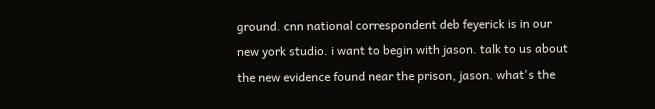ground. cnn national correspondent deb feyerick is in our new york studio. i want to begin with jason. talk to us about the new evidence found near the prison, jason. what's the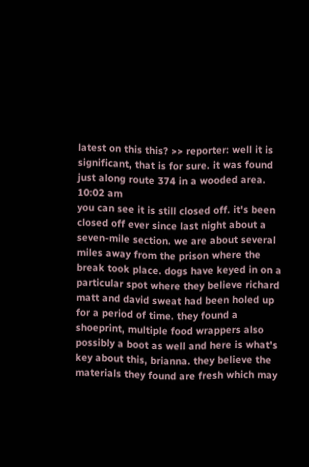latest on this this? >> reporter: well it is significant, that is for sure. it was found just along route 374 in a wooded area.
10:02 am
you can see it is still closed off. it's been closed off ever since last night about a seven-mile section. we are about several miles away from the prison where the break took place. dogs have keyed in on a particular spot where they believe richard matt and david sweat had been holed up for a period of time. they found a shoeprint, multiple food wrappers also possibly a boot as well and here is what's key about this, brianna. they believe the materials they found are fresh which may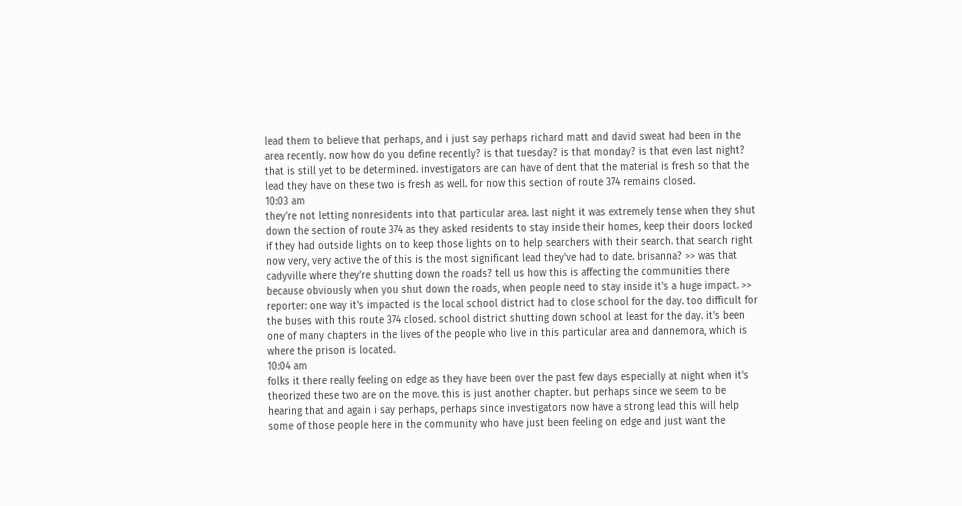lead them to believe that perhaps, and i just say perhaps richard matt and david sweat had been in the area recently. now how do you define recently? is that tuesday? is that monday? is that even last night? that is still yet to be determined. investigators are can have of dent that the material is fresh so that the lead they have on these two is fresh as well. for now this section of route 374 remains closed.
10:03 am
they're not letting nonresidents into that particular area. last night it was extremely tense when they shut down the section of route 374 as they asked residents to stay inside their homes, keep their doors locked if they had outside lights on to keep those lights on to help searchers with their search. that search right now very, very active the of this is the most significant lead they've had to date. brisanna? >> was that cadyville where they're shutting down the roads? tell us how this is affecting the communities there because obviously when you shut down the roads, when people need to stay inside it's a huge impact. >> reporter: one way it's impacted is the local school district had to close school for the day. too difficult for the buses with this route 374 closed. school district shutting down school at least for the day. it's been one of many chapters in the lives of the people who live in this particular area and dannemora, which is where the prison is located.
10:04 am
folks it there really feeling on edge as they have been over the past few days especially at night when it's theorized these two are on the move. this is just another chapter. but perhaps since we seem to be hearing that and again i say perhaps, perhaps since investigators now have a strong lead this will help some of those people here in the community who have just been feeling on edge and just want the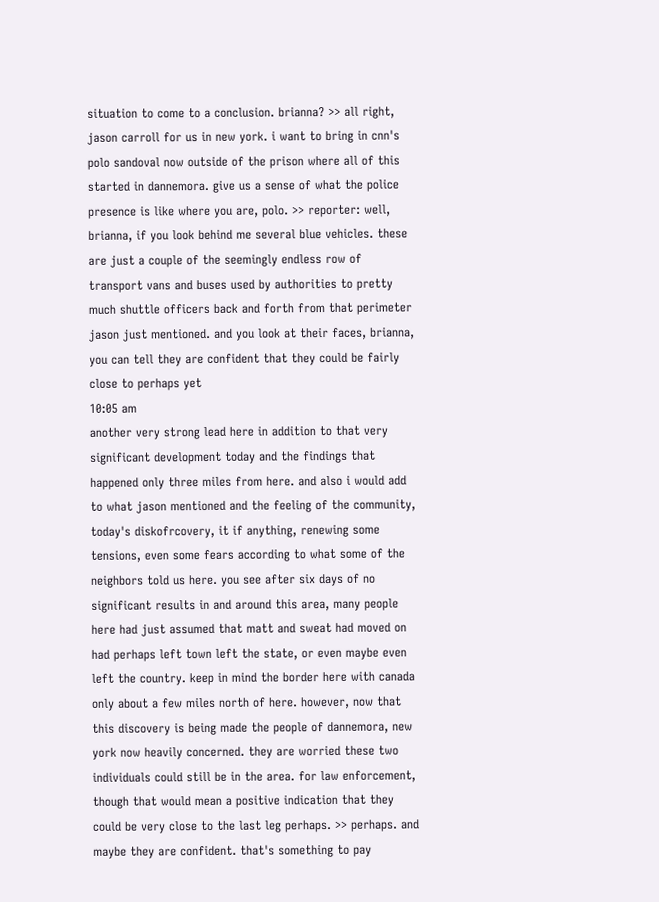situation to come to a conclusion. brianna? >> all right, jason carroll for us in new york. i want to bring in cnn's polo sandoval now outside of the prison where all of this started in dannemora. give us a sense of what the police presence is like where you are, polo. >> reporter: well, brianna, if you look behind me several blue vehicles. these are just a couple of the seemingly endless row of transport vans and buses used by authorities to pretty much shuttle officers back and forth from that perimeter jason just mentioned. and you look at their faces, brianna, you can tell they are confident that they could be fairly close to perhaps yet
10:05 am
another very strong lead here in addition to that very significant development today and the findings that happened only three miles from here. and also i would add to what jason mentioned and the feeling of the community, today's diskofrcovery, it if anything, renewing some tensions, even some fears according to what some of the neighbors told us here. you see after six days of no significant results in and around this area, many people here had just assumed that matt and sweat had moved on had perhaps left town left the state, or even maybe even left the country. keep in mind the border here with canada only about a few miles north of here. however, now that this discovery is being made the people of dannemora, new york now heavily concerned. they are worried these two individuals could still be in the area. for law enforcement, though that would mean a positive indication that they could be very close to the last leg perhaps. >> perhaps. and maybe they are confident. that's something to pay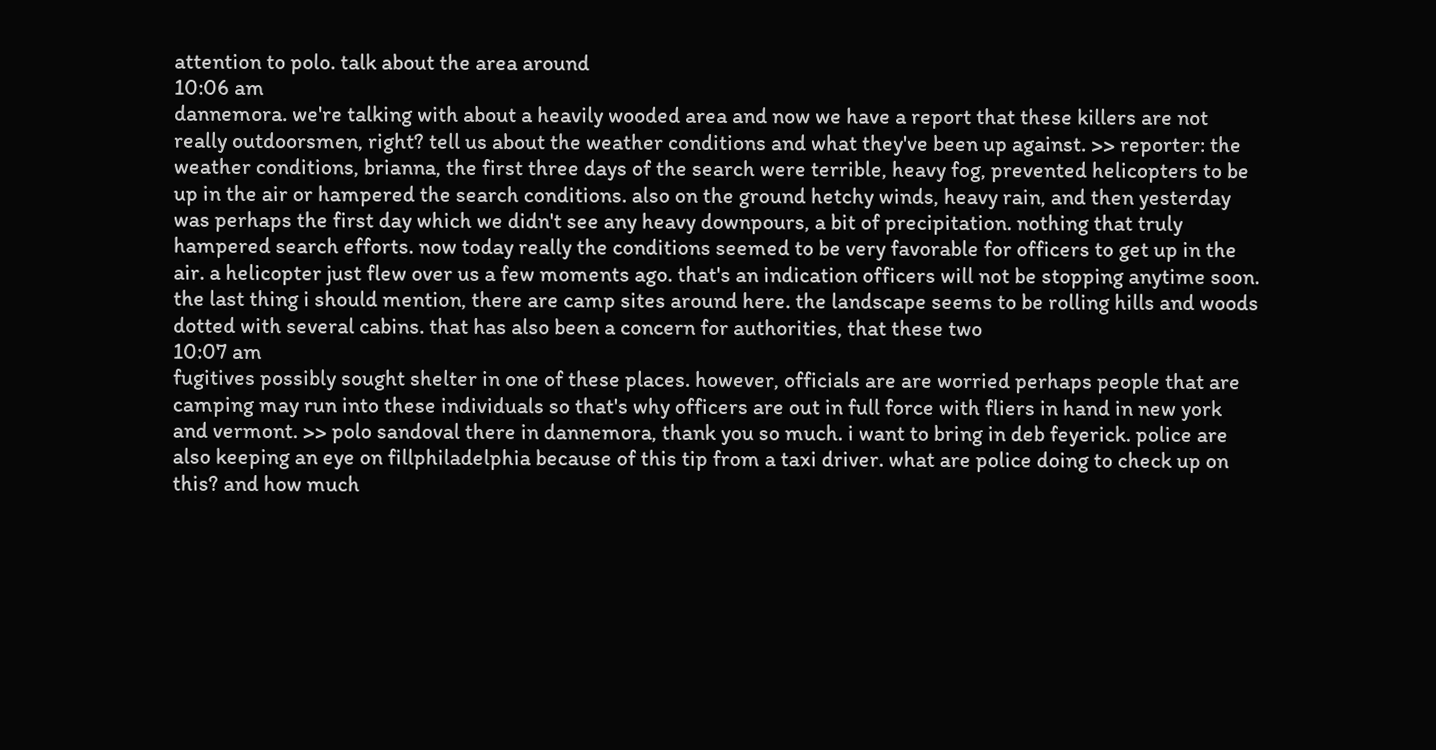attention to polo. talk about the area around
10:06 am
dannemora. we're talking with about a heavily wooded area and now we have a report that these killers are not really outdoorsmen, right? tell us about the weather conditions and what they've been up against. >> reporter: the weather conditions, brianna, the first three days of the search were terrible, heavy fog, prevented helicopters to be up in the air or hampered the search conditions. also on the ground hetchy winds, heavy rain, and then yesterday was perhaps the first day which we didn't see any heavy downpours, a bit of precipitation. nothing that truly hampered search efforts. now today really the conditions seemed to be very favorable for officers to get up in the air. a helicopter just flew over us a few moments ago. that's an indication officers will not be stopping anytime soon. the last thing i should mention, there are camp sites around here. the landscape seems to be rolling hills and woods dotted with several cabins. that has also been a concern for authorities, that these two
10:07 am
fugitives possibly sought shelter in one of these places. however, officials are are worried perhaps people that are camping may run into these individuals so that's why officers are out in full force with fliers in hand in new york and vermont. >> polo sandoval there in dannemora, thank you so much. i want to bring in deb feyerick. police are also keeping an eye on fillphiladelphia because of this tip from a taxi driver. what are police doing to check up on this? and how much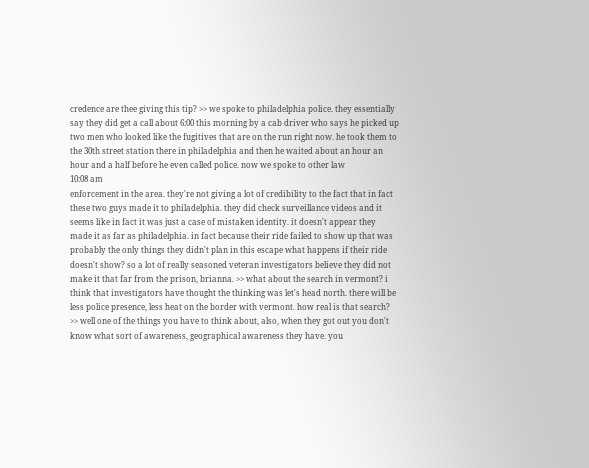credence are thee giving this tip? >> we spoke to philadelphia police. they essentially say they did get a call about 6:00 this morning by a cab driver who says he picked up two men who looked like the fugitives that are on the run right now. he took them to the 30th street station there in philadelphia and then he waited about an hour an hour and a half before he even called police. now we spoke to other law
10:08 am
enforcement in the area. they're not giving a lot of credibility to the fact that in fact these two guys made it to philadelphia. they did check surveillance videos and it seems like in fact it was just a case of mistaken identity. it doesn't appear they made it as far as philadelphia. in fact because their ride failed to show up that was probably the only things they didn't plan in this escape what happens if their ride doesn't show? so a lot of really seasoned veteran investigators believe they did not make it that far from the prison, brianna. >> what about the search in vermont? i think that investigators have thought the thinking was let's head north. there will be less police presence, less heat on the border with vermont. how real is that search? >> well one of the things you have to think about, also, when they got out you don't know what sort of awareness, geographical awareness they have. you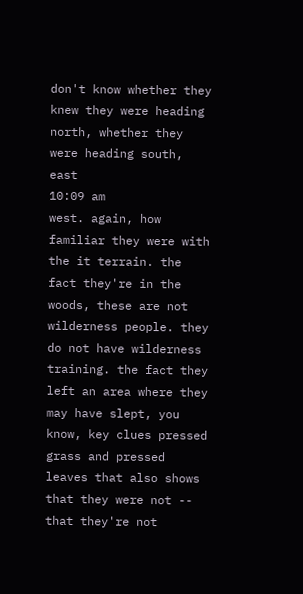don't know whether they knew they were heading north, whether they were heading south, east
10:09 am
west. again, how familiar they were with the it terrain. the fact they're in the woods, these are not wilderness people. they do not have wilderness training. the fact they left an area where they may have slept, you know, key clues pressed grass and pressed leaves that also shows that they were not -- that they're not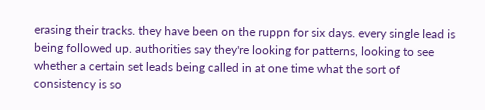erasing their tracks. they have been on the ruppn for six days. every single lead is being followed up. authorities say they're looking for patterns, looking to see whether a certain set leads being called in at one time what the sort of consistency is so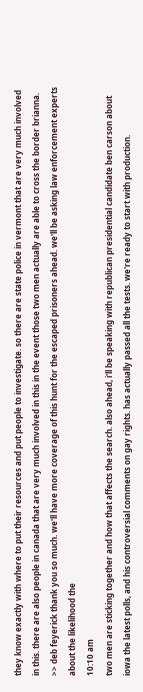they know exactly with where to put their resources and put people to investigate. so there are state police in vermont that are very much involved in this. there are also people in canada that are very much involved in this in the event those two men actually are able to cross the border brianna. >> deb feyerick thank you so much. we'll have more coverage of this hunt for the escaped prisoners ahead. we'll be asking law enforcement experts about the likelihood the
10:10 am
two men are sticking together and how that affects the search. also ahead, i'll be speaking with republican presidential candidate ben carson about iowa the latest polls, and his controversial comments on gay rights. has actually passed all the tests. we're ready to start with production.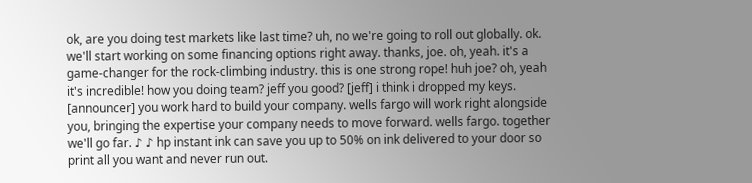ok, are you doing test markets like last time? uh, no we're going to roll out globally. ok. we'll start working on some financing options right away. thanks, joe. oh, yeah. it's a game-changer for the rock-climbing industry. this is one strong rope! huh joe? oh, yeah it's incredible! how you doing team? jeff you good? [jeff] i think i dropped my keys. [announcer] you work hard to build your company. wells fargo will work right alongside you, bringing the expertise your company needs to move forward. wells fargo. together we'll go far. ♪ ♪ hp instant ink can save you up to 50% on ink delivered to your door so print all you want and never run out.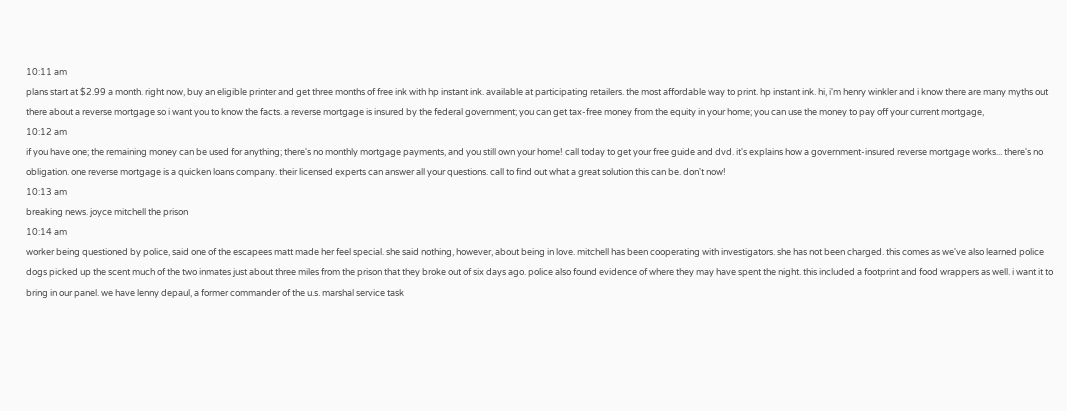10:11 am
plans start at $2.99 a month. right now, buy an eligible printer and get three months of free ink with hp instant ink. available at participating retailers. the most affordable way to print. hp instant ink. hi, i'm henry winkler and i know there are many myths out there about a reverse mortgage so i want you to know the facts. a reverse mortgage is insured by the federal government; you can get tax-free money from the equity in your home; you can use the money to pay off your current mortgage,
10:12 am
if you have one; the remaining money can be used for anything; there's no monthly mortgage payments, and you still own your home! call today to get your free guide and dvd. it's explains how a government-insured reverse mortgage works... there's no obligation. one reverse mortgage is a quicken loans company. their licensed experts can answer all your questions. call to find out what a great solution this can be. don't now!
10:13 am
breaking news. joyce mitchell the prison
10:14 am
worker being questioned by police, said one of the escapees matt made her feel special. she said nothing, however, about being in love. mitchell has been cooperating with investigators. she has not been charged. this comes as we've also learned police dogs picked up the scent much of the two inmates just about three miles from the prison that they broke out of six days ago. police also found evidence of where they may have spent the night. this included a footprint and food wrappers as well. i want it to bring in our panel. we have lenny depaul, a former commander of the u.s. marshal service task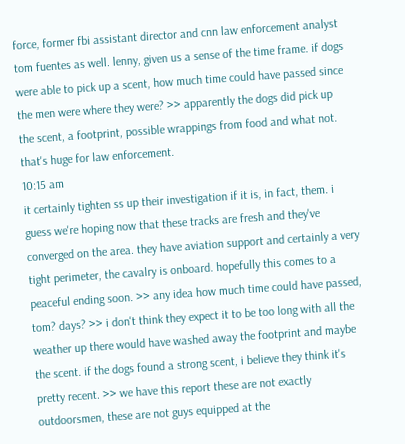force, former fbi assistant director and cnn law enforcement analyst tom fuentes as well. lenny, given us a sense of the time frame. if dogs were able to pick up a scent, how much time could have passed since the men were where they were? >> apparently the dogs did pick up the scent, a footprint, possible wrappings from food and what not. that's huge for law enforcement.
10:15 am
it certainly tighten ss up their investigation if it is, in fact, them. i guess we're hoping now that these tracks are fresh and they've converged on the area. they have aviation support and certainly a very tight perimeter, the cavalry is onboard. hopefully this comes to a peaceful ending soon. >> any idea how much time could have passed, tom? days? >> i don't think they expect it to be too long with all the weather up there would have washed away the footprint and maybe the scent. if the dogs found a strong scent, i believe they think it's pretty recent. >> we have this report these are not exactly outdoorsmen, these are not guys equipped at the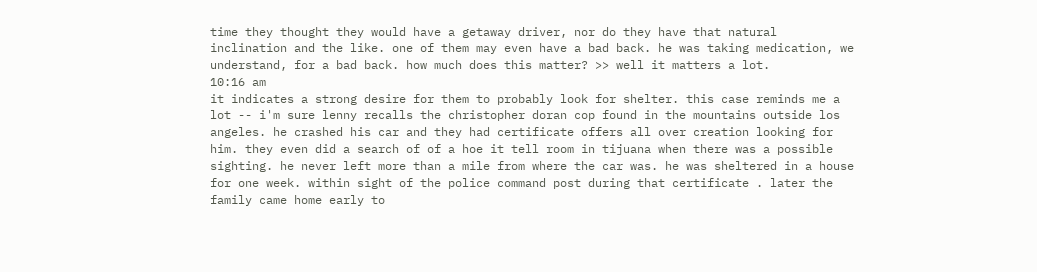time they thought they would have a getaway driver, nor do they have that natural inclination and the like. one of them may even have a bad back. he was taking medication, we understand, for a bad back. how much does this matter? >> well it matters a lot.
10:16 am
it indicates a strong desire for them to probably look for shelter. this case reminds me a lot -- i'm sure lenny recalls the christopher doran cop found in the mountains outside los angeles. he crashed his car and they had certificate offers all over creation looking for him. they even did a search of of a hoe it tell room in tijuana when there was a possible sighting. he never left more than a mile from where the car was. he was sheltered in a house for one week. within sight of the police command post during that certificate . later the family came home early to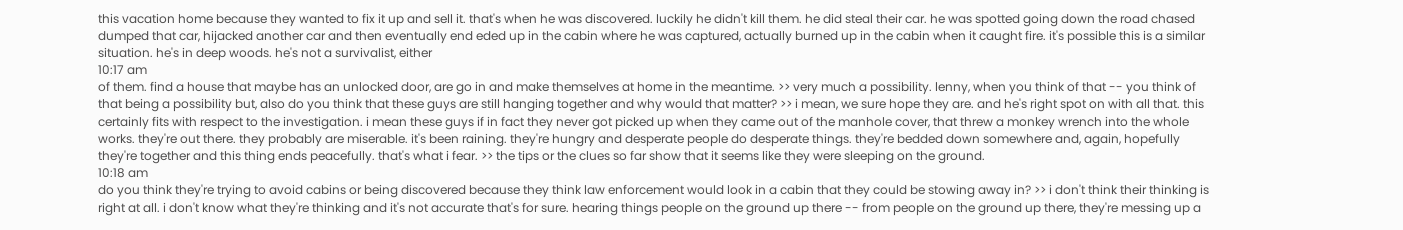this vacation home because they wanted to fix it up and sell it. that's when he was discovered. luckily he didn't kill them. he did steal their car. he was spotted going down the road chased dumped that car, hijacked another car and then eventually end eded up in the cabin where he was captured, actually burned up in the cabin when it caught fire. it's possible this is a similar situation. he's in deep woods. he's not a survivalist, either
10:17 am
of them. find a house that maybe has an unlocked door, are go in and make themselves at home in the meantime. >> very much a possibility. lenny, when you think of that -- you think of that being a possibility but, also do you think that these guys are still hanging together and why would that matter? >> i mean, we sure hope they are. and he's right spot on with all that. this certainly fits with respect to the investigation. i mean these guys if in fact they never got picked up when they came out of the manhole cover, that threw a monkey wrench into the whole works. they're out there. they probably are miserable. it's been raining. they're hungry and desperate people do desperate things. they're bedded down somewhere and, again, hopefully they're together and this thing ends peacefully. that's what i fear. >> the tips or the clues so far show that it seems like they were sleeping on the ground.
10:18 am
do you think they're trying to avoid cabins or being discovered because they think law enforcement would look in a cabin that they could be stowing away in? >> i don't think their thinking is right at all. i don't know what they're thinking and it's not accurate that's for sure. hearing things people on the ground up there -- from people on the ground up there, they're messing up a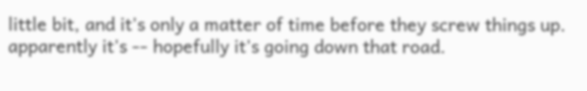little bit, and it's only a matter of time before they screw things up. apparently it's -- hopefully it's going down that road.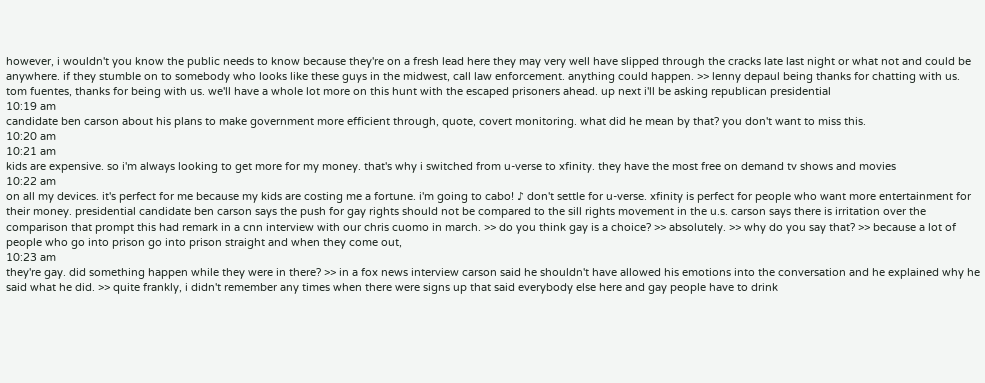however, i wouldn't you know the public needs to know because they're on a fresh lead here they may very well have slipped through the cracks late last night or what not and could be anywhere. if they stumble on to somebody who looks like these guys in the midwest, call law enforcement. anything could happen. >> lenny depaul being thanks for chatting with us. tom fuentes, thanks for being with us. we'll have a whole lot more on this hunt with the escaped prisoners ahead. up next i'll be asking republican presidential
10:19 am
candidate ben carson about his plans to make government more efficient through, quote, covert monitoring. what did he mean by that? you don't want to miss this.
10:20 am
10:21 am
kids are expensive. so i'm always looking to get more for my money. that's why i switched from u-verse to xfinity. they have the most free on demand tv shows and movies
10:22 am
on all my devices. it's perfect for me because my kids are costing me a fortune. i'm going to cabo! ♪ don't settle for u-verse. xfinity is perfect for people who want more entertainment for their money. presidential candidate ben carson says the push for gay rights should not be compared to the sill rights movement in the u.s. carson says there is irritation over the comparison that prompt this had remark in a cnn interview with our chris cuomo in march. >> do you think gay is a choice? >> absolutely. >> why do you say that? >> because a lot of people who go into prison go into prison straight and when they come out,
10:23 am
they're gay. did something happen while they were in there? >> in a fox news interview carson said he shouldn't have allowed his emotions into the conversation and he explained why he said what he did. >> quite frankly, i didn't remember any times when there were signs up that said everybody else here and gay people have to drink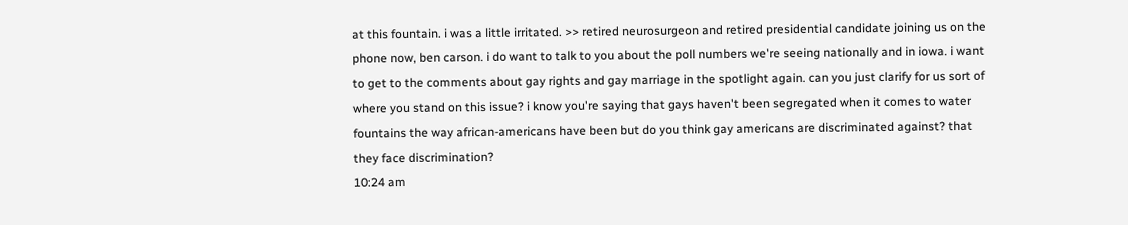at this fountain. i was a little irritated. >> retired neurosurgeon and retired presidential candidate joining us on the phone now, ben carson. i do want to talk to you about the poll numbers we're seeing nationally and in iowa. i want to get to the comments about gay rights and gay marriage in the spotlight again. can you just clarify for us sort of where you stand on this issue? i know you're saying that gays haven't been segregated when it comes to water fountains the way african-americans have been but do you think gay americans are discriminated against? that they face discrimination?
10:24 am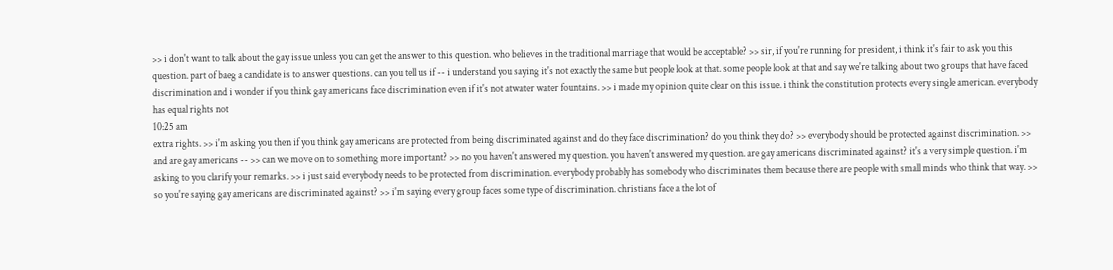>> i don't want to talk about the gay issue unless you can get the answer to this question. who believes in the traditional marriage that would be acceptable? >> sir, if you're running for president, i think it's fair to ask you this question. part of baeg a candidate is to answer questions. can you tell us if -- i understand you saying it's not exactly the same but people look at that. some people look at that and say we're talking about two groups that have faced discrimination and i wonder if you think gay americans face discrimination even if it's not atwater water fountains. >> i made my opinion quite clear on this issue. i think the constitution protects every single american. everybody has equal rights not
10:25 am
extra rights. >> i'm asking you then if you think gay americans are protected from being discriminated against and do they face discrimination? do you think they do? >> everybody should be protected against discrimination. >> and are gay americans -- >> can we move on to something more important? >> no you haven't answered my question. you haven't answered my question. are gay americans discriminated against? it's a very simple question. i'm asking to you clarify your remarks. >> i just said everybody needs to be protected from discrimination. everybody probably has somebody who discriminates them because there are people with small minds who think that way. >> so you're saying gay americans are discriminated against? >> i'm saying every group faces some type of discrimination. christians face a the lot of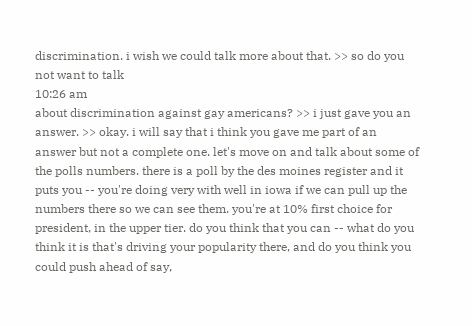discrimination. i wish we could talk more about that. >> so do you not want to talk
10:26 am
about discrimination against gay americans? >> i just gave you an answer. >> okay. i will say that i think you gave me part of an answer but not a complete one. let's move on and talk about some of the polls numbers. there is a poll by the des moines register and it puts you -- you're doing very with well in iowa if we can pull up the numbers there so we can see them. you're at 10% first choice for president, in the upper tier. do you think that you can -- what do you think it is that's driving your popularity there, and do you think you could push ahead of say,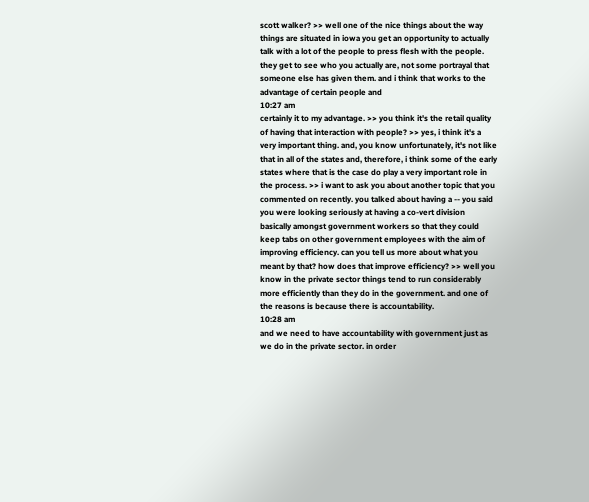scott walker? >> well one of the nice things about the way things are situated in iowa you get an opportunity to actually talk with a lot of the people to press flesh with the people. they get to see who you actually are, not some portrayal that someone else has given them. and i think that works to the advantage of certain people and
10:27 am
certainly it to my advantage. >> you think it's the retail quality of having that interaction with people? >> yes, i think it's a very important thing. and, you know unfortunately, it's not like that in all of the states and, therefore, i think some of the early states where that is the case do play a very important role in the process. >> i want to ask you about another topic that you commented on recently. you talked about having a -- you said you were looking seriously at having a co-vert division basically amongst government workers so that they could keep tabs on other government employees with the aim of improving efficiency. can you tell us more about what you meant by that? how does that improve efficiency? >> well you know in the private sector things tend to run considerably more efficiently than they do in the government. and one of the reasons is because there is accountability.
10:28 am
and we need to have accountability with government just as we do in the private sector. in order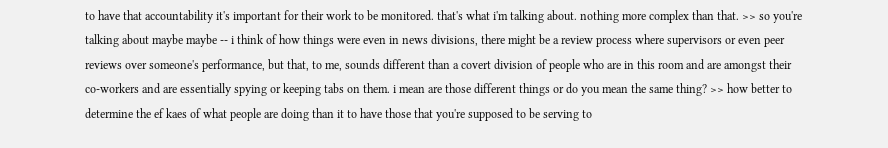to have that accountability it's important for their work to be monitored. that's what i'm talking about. nothing more complex than that. >> so you're talking about maybe maybe -- i think of how things were even in news divisions, there might be a review process where supervisors or even peer reviews over someone's performance, but that, to me, sounds different than a covert division of people who are in this room and are amongst their co-workers and are essentially spying or keeping tabs on them. i mean are those different things or do you mean the same thing? >> how better to determine the ef kaes of what people are doing than it to have those that you're supposed to be serving to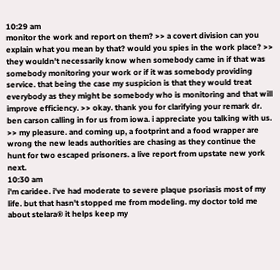10:29 am
monitor the work and report on them? >> a covert division can you explain what you mean by that? would you spies in the work place? >> they wouldn't necessarily know when somebody came in if that was somebody monitoring your work or if it was somebody providing service. that being the case my suspicion is that they would treat everybody as they might be somebody who is monitoring and that will improve efficiency. >> okay. thank you for clarifying your remark dr. ben carson calling in for us from iowa. i appreciate you talking with us. >> my pleasure. and coming up, a footprint and a food wrapper are wrong the new leads authorities are chasing as they continue the hunt for two escaped prisoners. a live report from upstate new york next.
10:30 am
i'm caridee. i've had moderate to severe plaque psoriasis most of my life. but that hasn't stopped me from modeling. my doctor told me about stelara® it helps keep my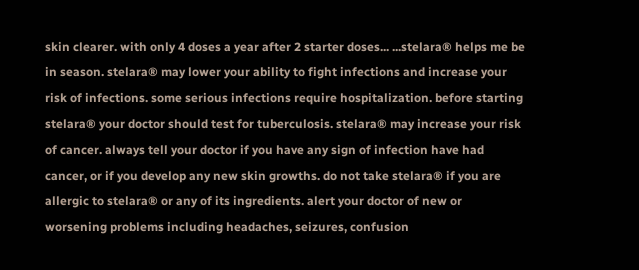skin clearer. with only 4 doses a year after 2 starter doses... ...stelara® helps me be in season. stelara® may lower your ability to fight infections and increase your risk of infections. some serious infections require hospitalization. before starting stelara® your doctor should test for tuberculosis. stelara® may increase your risk of cancer. always tell your doctor if you have any sign of infection have had cancer, or if you develop any new skin growths. do not take stelara® if you are allergic to stelara® or any of its ingredients. alert your doctor of new or worsening problems including headaches, seizures, confusion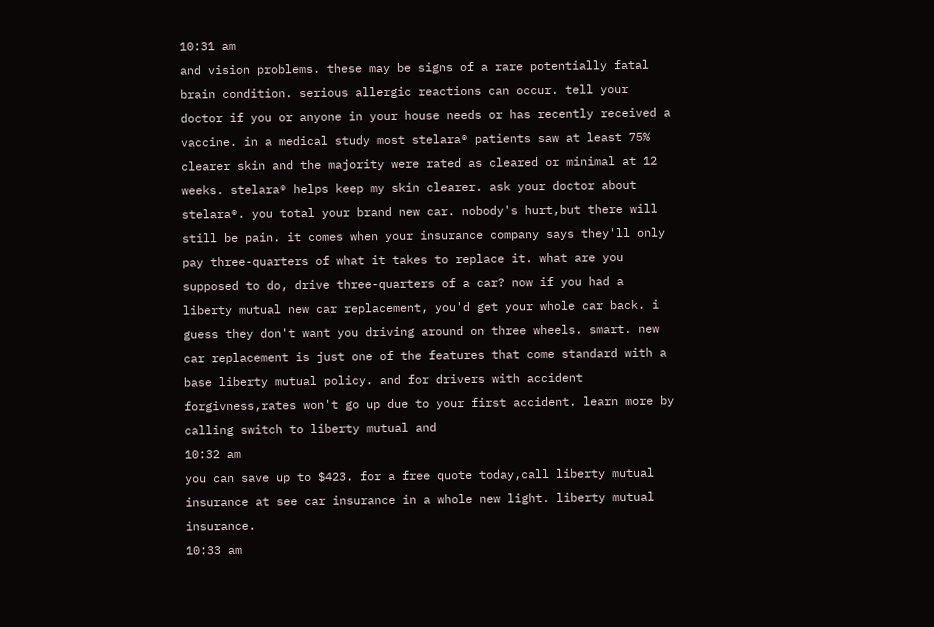10:31 am
and vision problems. these may be signs of a rare potentially fatal brain condition. serious allergic reactions can occur. tell your doctor if you or anyone in your house needs or has recently received a vaccine. in a medical study most stelara® patients saw at least 75% clearer skin and the majority were rated as cleared or minimal at 12 weeks. stelara® helps keep my skin clearer. ask your doctor about stelara®. you total your brand new car. nobody's hurt,but there will still be pain. it comes when your insurance company says they'll only pay three-quarters of what it takes to replace it. what are you supposed to do, drive three-quarters of a car? now if you had a liberty mutual new car replacement, you'd get your whole car back. i guess they don't want you driving around on three wheels. smart. new car replacement is just one of the features that come standard with a base liberty mutual policy. and for drivers with accident forgivness,rates won't go up due to your first accident. learn more by calling switch to liberty mutual and
10:32 am
you can save up to $423. for a free quote today,call liberty mutual insurance at see car insurance in a whole new light. liberty mutual insurance.
10:33 am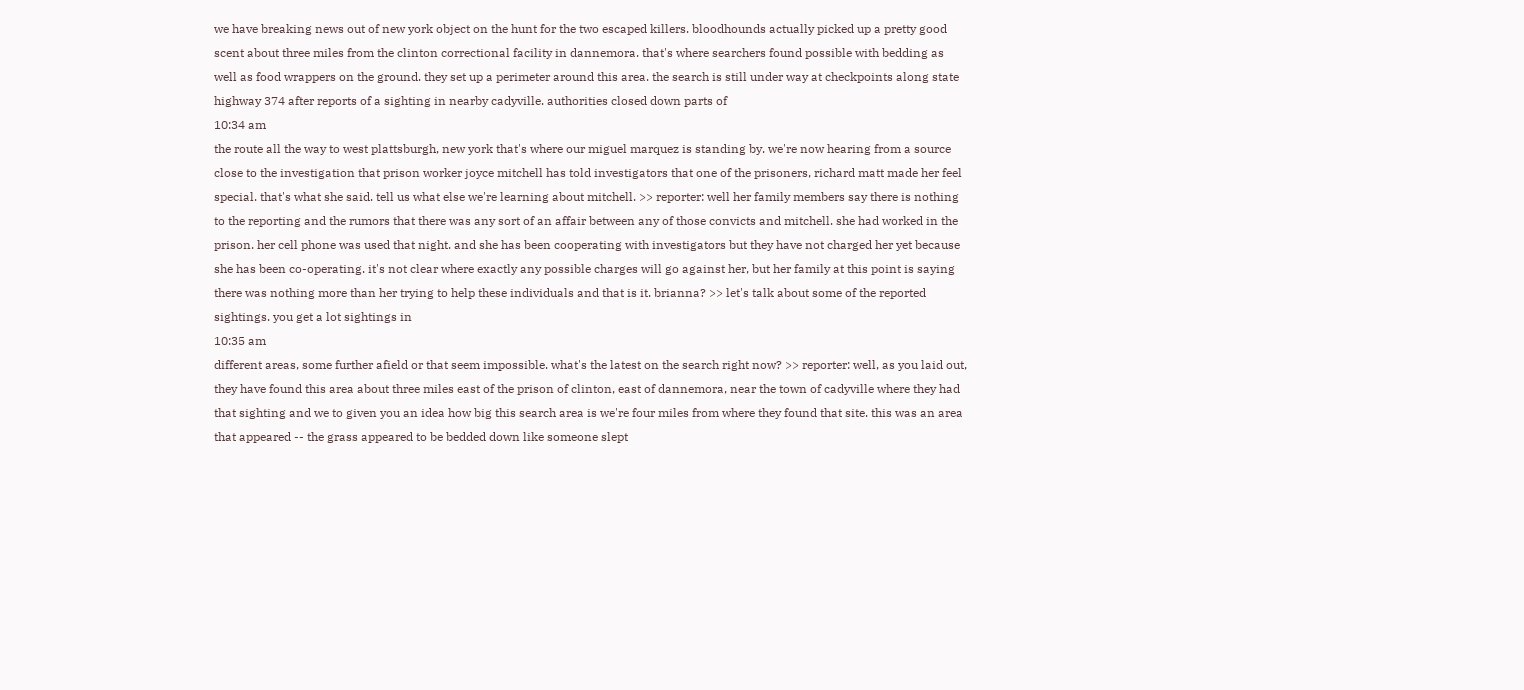we have breaking news out of new york object on the hunt for the two escaped killers. bloodhounds actually picked up a pretty good scent about three miles from the clinton correctional facility in dannemora. that's where searchers found possible with bedding as well as food wrappers on the ground. they set up a perimeter around this area. the search is still under way at checkpoints along state highway 374 after reports of a sighting in nearby cadyville. authorities closed down parts of
10:34 am
the route all the way to west plattsburgh, new york that's where our miguel marquez is standing by. we're now hearing from a source close to the investigation that prison worker joyce mitchell has told investigators that one of the prisoners, richard matt made her feel special. that's what she said. tell us what else we're learning about mitchell. >> reporter: well her family members say there is nothing to the reporting and the rumors that there was any sort of an affair between any of those convicts and mitchell. she had worked in the prison. her cell phone was used that night. and she has been cooperating with investigators but they have not charged her yet because she has been co-operating. it's not clear where exactly any possible charges will go against her, but her family at this point is saying there was nothing more than her trying to help these individuals and that is it. brianna? >> let's talk about some of the reported sightings. you get a lot sightings in
10:35 am
different areas, some further afield or that seem impossible. what's the latest on the search right now? >> reporter: well, as you laid out, they have found this area about three miles east of the prison of clinton, east of dannemora, near the town of cadyville where they had that sighting and we to given you an idea how big this search area is we're four miles from where they found that site. this was an area that appeared -- the grass appeared to be bedded down like someone slept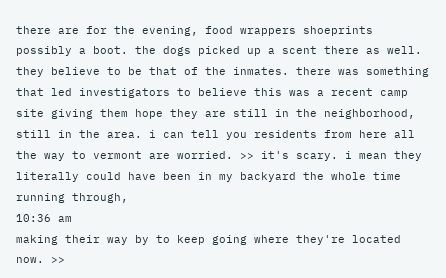there are for the evening, food wrappers shoeprints possibly a boot. the dogs picked up a scent there as well. they believe to be that of the inmates. there was something that led investigators to believe this was a recent camp site giving them hope they are still in the neighborhood, still in the area. i can tell you residents from here all the way to vermont are worried. >> it's scary. i mean they literally could have been in my backyard the whole time running through,
10:36 am
making their way by to keep going where they're located now. >>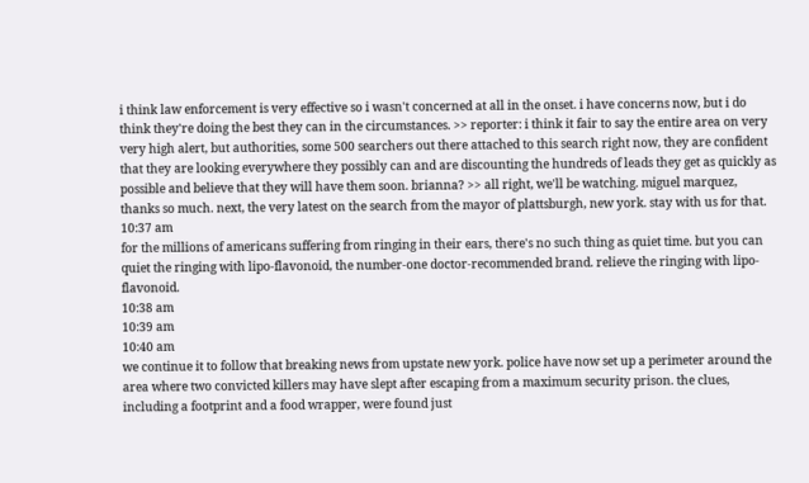i think law enforcement is very effective so i wasn't concerned at all in the onset. i have concerns now, but i do think they're doing the best they can in the circumstances. >> reporter: i think it fair to say the entire area on very very high alert, but authorities, some 500 searchers out there attached to this search right now, they are confident that they are looking everywhere they possibly can and are discounting the hundreds of leads they get as quickly as possible and believe that they will have them soon. brianna? >> all right, we'll be watching. miguel marquez, thanks so much. next, the very latest on the search from the mayor of plattsburgh, new york. stay with us for that.
10:37 am
for the millions of americans suffering from ringing in their ears, there's no such thing as quiet time. but you can quiet the ringing with lipo-flavonoid, the number-one doctor-recommended brand. relieve the ringing with lipo-flavonoid.
10:38 am
10:39 am
10:40 am
we continue it to follow that breaking news from upstate new york. police have now set up a perimeter around the area where two convicted killers may have slept after escaping from a maximum security prison. the clues, including a footprint and a food wrapper, were found just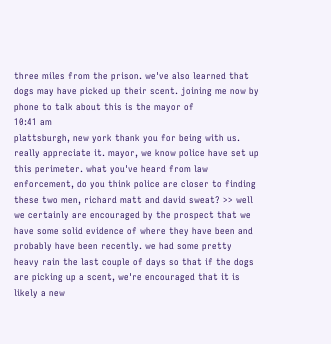three miles from the prison. we've also learned that dogs may have picked up their scent. joining me now by phone to talk about this is the mayor of
10:41 am
plattsburgh, new york thank you for being with us. really appreciate it. mayor, we know police have set up this perimeter. what you've heard from law enforcement, do you think police are closer to finding these two men, richard matt and david sweat? >> well we certainly are encouraged by the prospect that we have some solid evidence of where they have been and probably have been recently. we had some pretty heavy rain the last couple of days so that if the dogs are picking up a scent, we're encouraged that it is likely a new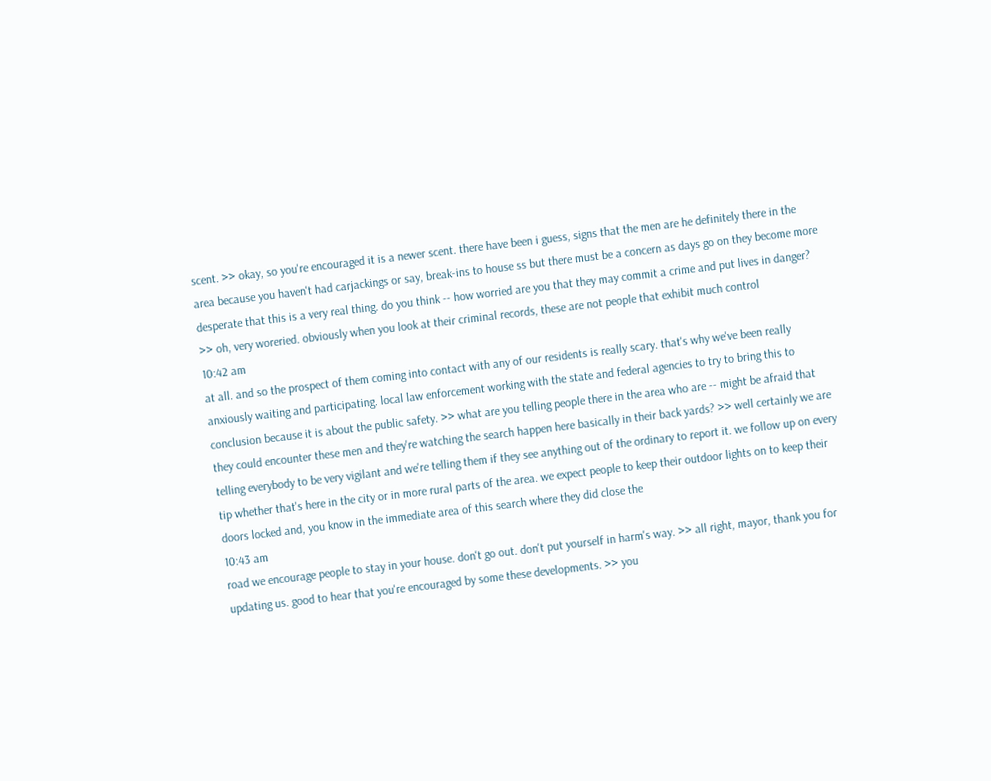scent. >> okay, so you're encouraged it is a newer scent. there have been i guess, signs that the men are he definitely there in the area because you haven't had carjackings or say, break-ins to house ss but there must be a concern as days go on they become more desperate that this is a very real thing. do you think -- how worried are you that they may commit a crime and put lives in danger? >> oh, very woreried. obviously when you look at their criminal records, these are not people that exhibit much control
10:42 am
at all. and so the prospect of them coming into contact with any of our residents is really scary. that's why we've been really anxiously waiting and participating. local law enforcement working with the state and federal agencies to try to bring this to conclusion because it is about the public safety. >> what are you telling people there in the area who are -- might be afraid that they could encounter these men and they're watching the search happen here basically in their back yards? >> well certainly we are telling everybody to be very vigilant and we're telling them if they see anything out of the ordinary to report it. we follow up on every tip whether that's here in the city or in more rural parts of the area. we expect people to keep their outdoor lights on to keep their doors locked and, you know in the immediate area of this search where they did close the
10:43 am
road we encourage people to stay in your house. don't go out. don't put yourself in harm's way. >> all right, mayor, thank you for updating us. good to hear that you're encouraged by some these developments. >> you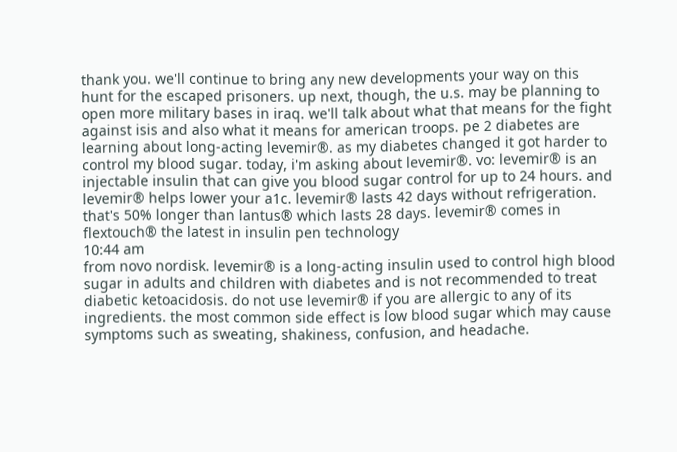thank you. we'll continue to bring any new developments your way on this hunt for the escaped prisoners. up next, though, the u.s. may be planning to open more military bases in iraq. we'll talk about what that means for the fight against isis and also what it means for american troops. pe 2 diabetes are learning about long-acting levemir®. as my diabetes changed it got harder to control my blood sugar. today, i'm asking about levemir®. vo: levemir® is an injectable insulin that can give you blood sugar control for up to 24 hours. and levemir® helps lower your a1c. levemir® lasts 42 days without refrigeration. that's 50% longer than lantus® which lasts 28 days. levemir® comes in flextouch® the latest in insulin pen technology
10:44 am
from novo nordisk. levemir® is a long-acting insulin used to control high blood sugar in adults and children with diabetes and is not recommended to treat diabetic ketoacidosis. do not use levemir® if you are allergic to any of its ingredients. the most common side effect is low blood sugar which may cause symptoms such as sweating, shakiness, confusion, and headache.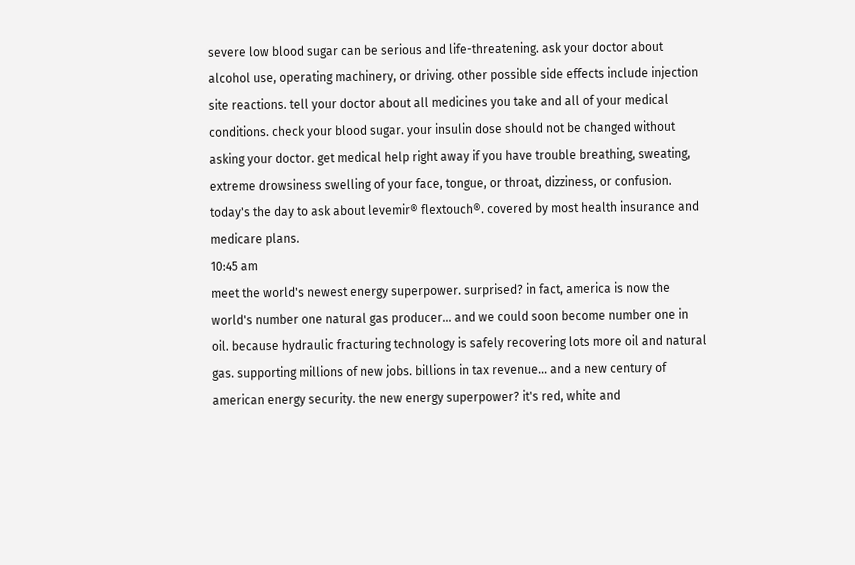severe low blood sugar can be serious and life-threatening. ask your doctor about alcohol use, operating machinery, or driving. other possible side effects include injection site reactions. tell your doctor about all medicines you take and all of your medical conditions. check your blood sugar. your insulin dose should not be changed without asking your doctor. get medical help right away if you have trouble breathing, sweating, extreme drowsiness swelling of your face, tongue, or throat, dizziness, or confusion. today's the day to ask about levemir® flextouch®. covered by most health insurance and medicare plans.
10:45 am
meet the world's newest energy superpower. surprised? in fact, america is now the world's number one natural gas producer... and we could soon become number one in oil. because hydraulic fracturing technology is safely recovering lots more oil and natural gas. supporting millions of new jobs. billions in tax revenue... and a new century of american energy security. the new energy superpower? it's red, white and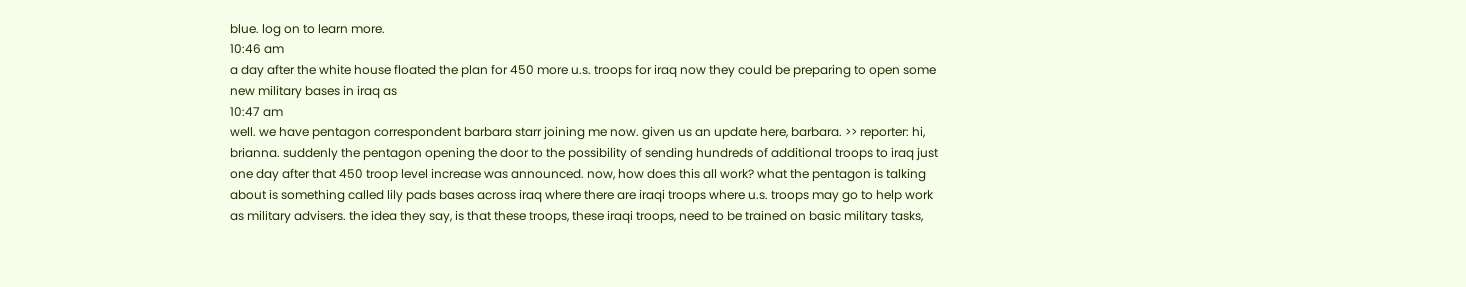blue. log on to learn more.
10:46 am
a day after the white house floated the plan for 450 more u.s. troops for iraq now they could be preparing to open some new military bases in iraq as
10:47 am
well. we have pentagon correspondent barbara starr joining me now. given us an update here, barbara. >> reporter: hi, brianna. suddenly the pentagon opening the door to the possibility of sending hundreds of additional troops to iraq just one day after that 450 troop level increase was announced. now, how does this all work? what the pentagon is talking about is something called lily pads bases across iraq where there are iraqi troops where u.s. troops may go to help work as military advisers. the idea they say, is that these troops, these iraqi troops, need to be trained on basic military tasks,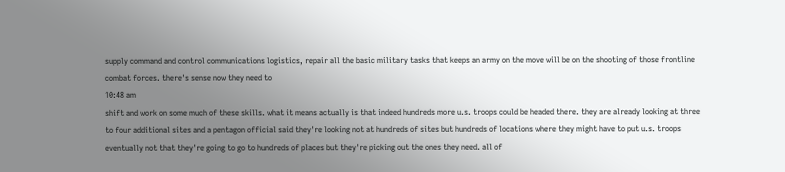supply command and control communications logistics, repair all the basic military tasks that keeps an army on the move will be on the shooting of those frontline combat forces. there's sense now they need to
10:48 am
shift and work on some much of these skills. what it means actually is that indeed hundreds more u.s. troops could be headed there. they are already looking at three to four additional sites and a pentagon official said they're looking not at hundreds of sites but hundreds of locations where they might have to put u.s. troops eventually not that they're going to go to hundreds of places but they're picking out the ones they need. all of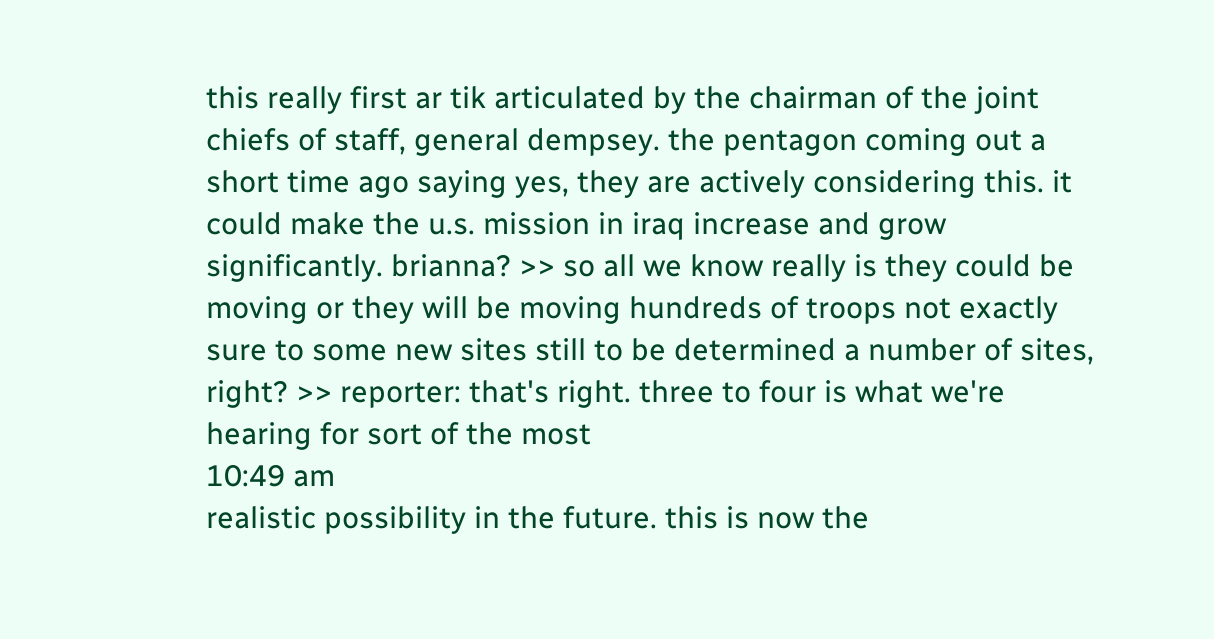this really first ar tik articulated by the chairman of the joint chiefs of staff, general dempsey. the pentagon coming out a short time ago saying yes, they are actively considering this. it could make the u.s. mission in iraq increase and grow significantly. brianna? >> so all we know really is they could be moving or they will be moving hundreds of troops not exactly sure to some new sites still to be determined a number of sites, right? >> reporter: that's right. three to four is what we're hearing for sort of the most
10:49 am
realistic possibility in the future. this is now the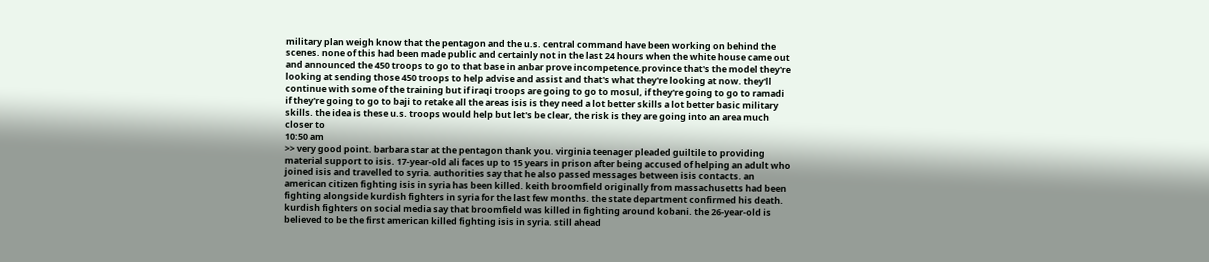military plan weigh know that the pentagon and the u.s. central command have been working on behind the scenes. none of this had been made public and certainly not in the last 24 hours when the white house came out and announced the 450 troops to go to that base in anbar prove incompetence.province that's the model they're looking at sending those 450 troops to help advise and assist and that's what they're looking at now. they'll continue with some of the training but if iraqi troops are going to go to mosul, if they're going to go to ramadi if they're going to go to baji to retake all the areas isis is they need a lot better skills a lot better basic military skills. the idea is these u.s. troops would help but let's be clear, the risk is they are going into an area much closer to
10:50 am
>> very good point. barbara star at the pentagon thank you. virginia teenager pleaded guiltile to providing material support to isis. 17-year-old ali faces up to 15 years in prison after being accused of helping an adult who joined isis and travelled to syria. authorities say that he also passed messages between isis contacts. an american citizen fighting isis in syria has been killed. keith broomfield originally from massachusetts had been fighting alongside kurdish fighters in syria for the last few months. the state department confirmed his death. kurdish fighters on social media say that broomfield was killed in fighting around kobani. the 26-year-old is believed to be the first american killed fighting isis in syria. still ahead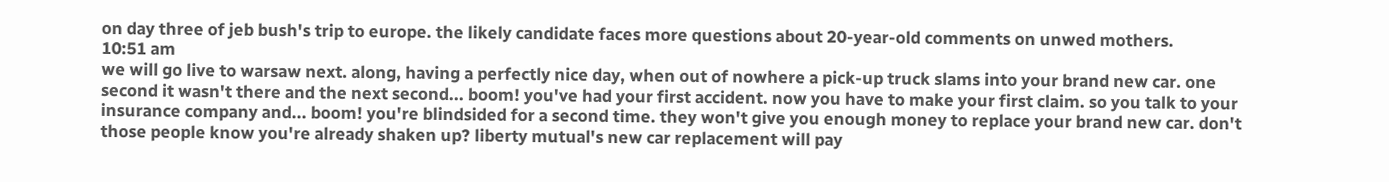on day three of jeb bush's trip to europe. the likely candidate faces more questions about 20-year-old comments on unwed mothers.
10:51 am
we will go live to warsaw next. along, having a perfectly nice day, when out of nowhere a pick-up truck slams into your brand new car. one second it wasn't there and the next second... boom! you've had your first accident. now you have to make your first claim. so you talk to your insurance company and... boom! you're blindsided for a second time. they won't give you enough money to replace your brand new car. don't those people know you're already shaken up? liberty mutual's new car replacement will pay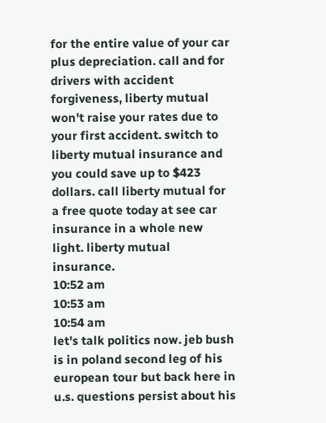for the entire value of your car plus depreciation. call and for drivers with accident forgiveness, liberty mutual won't raise your rates due to your first accident. switch to liberty mutual insurance and you could save up to $423 dollars. call liberty mutual for a free quote today at see car insurance in a whole new light. liberty mutual insurance.
10:52 am
10:53 am
10:54 am
let's talk politics now. jeb bush is in poland second leg of his european tour but back here in u.s. questions persist about his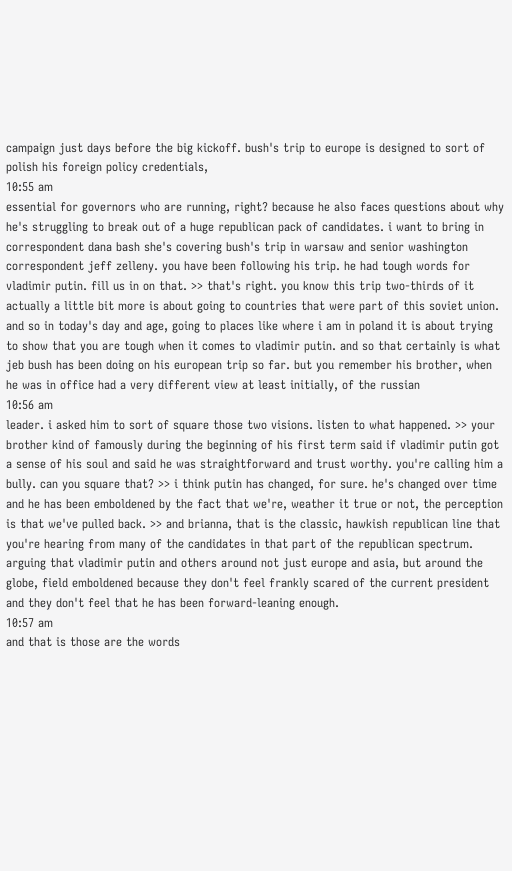campaign just days before the big kickoff. bush's trip to europe is designed to sort of polish his foreign policy credentials,
10:55 am
essential for governors who are running, right? because he also faces questions about why he's struggling to break out of a huge republican pack of candidates. i want to bring in correspondent dana bash she's covering bush's trip in warsaw and senior washington correspondent jeff zelleny. you have been following his trip. he had tough words for vladimir putin. fill us in on that. >> that's right. you know this trip two-thirds of it actually a little bit more is about going to countries that were part of this soviet union. and so in today's day and age, going to places like where i am in poland it is about trying to show that you are tough when it comes to vladimir putin. and so that certainly is what jeb bush has been doing on his european trip so far. but you remember his brother, when he was in office had a very different view at least initially, of the russian
10:56 am
leader. i asked him to sort of square those two visions. listen to what happened. >> your brother kind of famously during the beginning of his first term said if vladimir putin got a sense of his soul and said he was straightforward and trust worthy. you're calling him a bully. can you square that? >> i think putin has changed, for sure. he's changed over time and he has been emboldened by the fact that we're, weather it true or not, the perception is that we've pulled back. >> and brianna, that is the classic, hawkish republican line that you're hearing from many of the candidates in that part of the republican spectrum. arguing that vladimir putin and others around not just europe and asia, but around the globe, field emboldened because they don't feel frankly scared of the current president and they don't feel that he has been forward-leaning enough.
10:57 am
and that is those are the words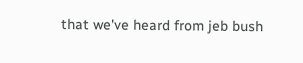that we've heard from jeb bush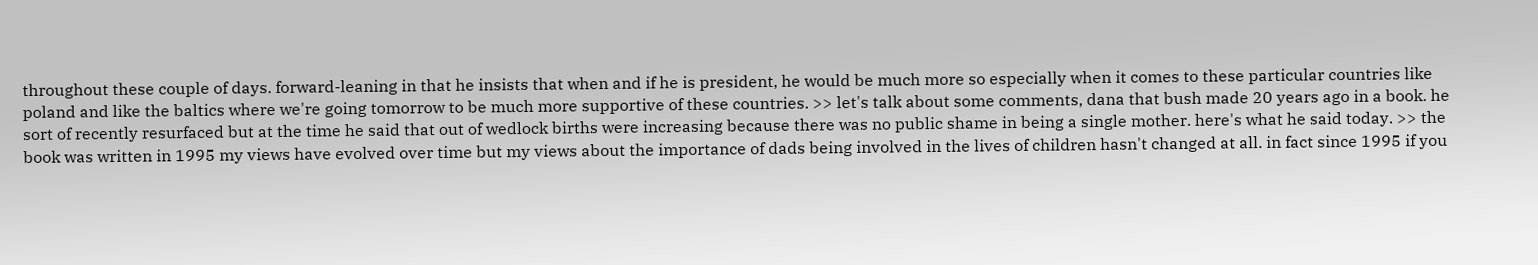throughout these couple of days. forward-leaning in that he insists that when and if he is president, he would be much more so especially when it comes to these particular countries like poland and like the baltics where we're going tomorrow to be much more supportive of these countries. >> let's talk about some comments, dana that bush made 20 years ago in a book. he sort of recently resurfaced but at the time he said that out of wedlock births were increasing because there was no public shame in being a single mother. here's what he said today. >> the book was written in 1995 my views have evolved over time but my views about the importance of dads being involved in the lives of children hasn't changed at all. in fact since 1995 if you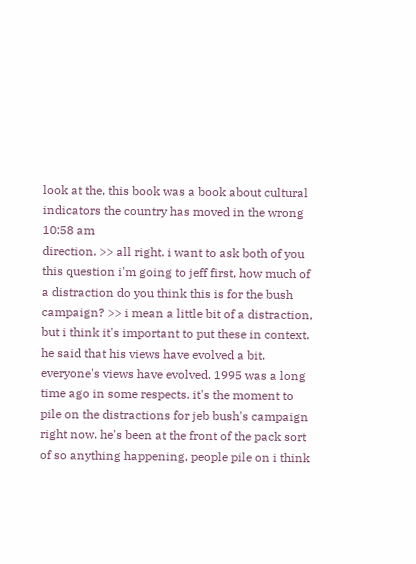look at the, this book was a book about cultural indicators the country has moved in the wrong
10:58 am
direction. >> all right. i want to ask both of you this question i'm going to jeff first, how much of a distraction do you think this is for the bush campaign? >> i mean a little bit of a distraction, but i think it's important to put these in context. he said that his views have evolved a bit. everyone's views have evolved. 1995 was a long time ago in some respects. it's the moment to pile on the distractions for jeb bush's campaign right now. he's been at the front of the pack sort of so anything happening, people pile on i think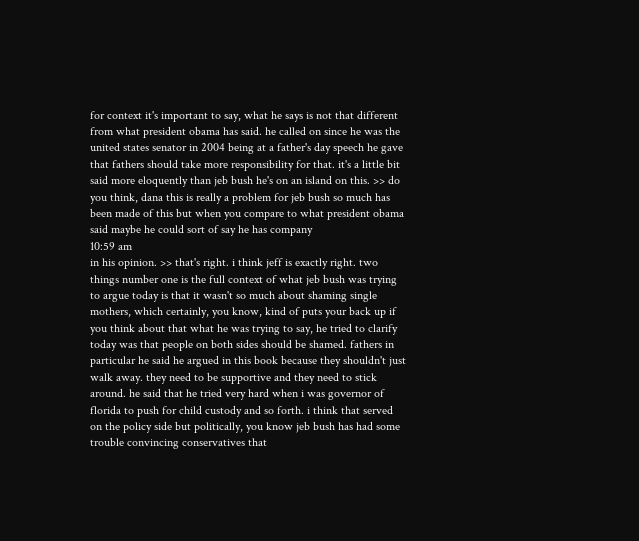for context it's important to say, what he says is not that different from what president obama has said. he called on since he was the united states senator in 2004 being at a father's day speech he gave that fathers should take more responsibility for that. it's a little bit said more eloquently than jeb bush he's on an island on this. >> do you think, dana this is really a problem for jeb bush so much has been made of this but when you compare to what president obama said maybe he could sort of say he has company
10:59 am
in his opinion. >> that's right. i think jeff is exactly right. two things number one is the full context of what jeb bush was trying to argue today is that it wasn't so much about shaming single mothers, which certainly, you know, kind of puts your back up if you think about that what he was trying to say, he tried to clarify today was that people on both sides should be shamed. fathers in particular he said he argued in this book because they shouldn't just walk away. they need to be supportive and they need to stick around. he said that he tried very hard when i was governor of florida to push for child custody and so forth. i think that served on the policy side but politically, you know jeb bush has had some trouble convincing conservatives that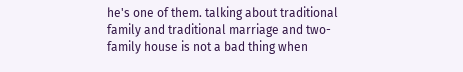he's one of them. talking about traditional family and traditional marriage and two-family house is not a bad thing when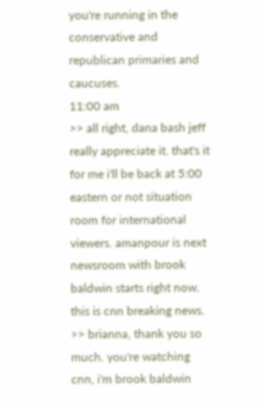you're running in the conservative and republican primaries and caucuses.
11:00 am
>> all right, dana bash jeff really appreciate it. that's it for me i'll be back at 5:00 eastern or not situation room for international viewers. amanpour is next newsroom with brook baldwin starts right now. this is cnn breaking news. >> brianna, thank you so much. you're watching cnn, i'm brook baldwin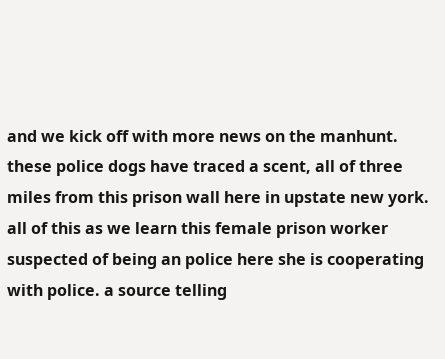and we kick off with more news on the manhunt. these police dogs have traced a scent, all of three miles from this prison wall here in upstate new york. all of this as we learn this female prison worker suspected of being an police here she is cooperating with police. a source telling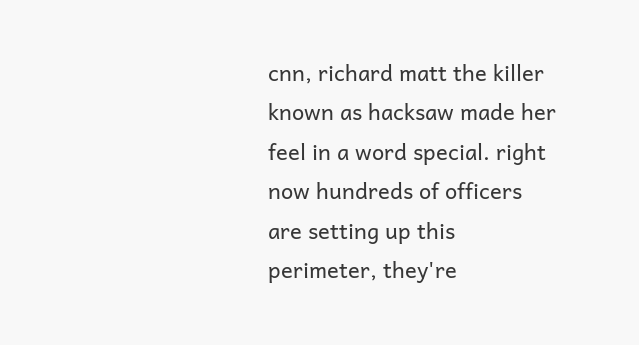cnn, richard matt the killer known as hacksaw made her feel in a word special. right now hundreds of officers are setting up this perimeter, they're